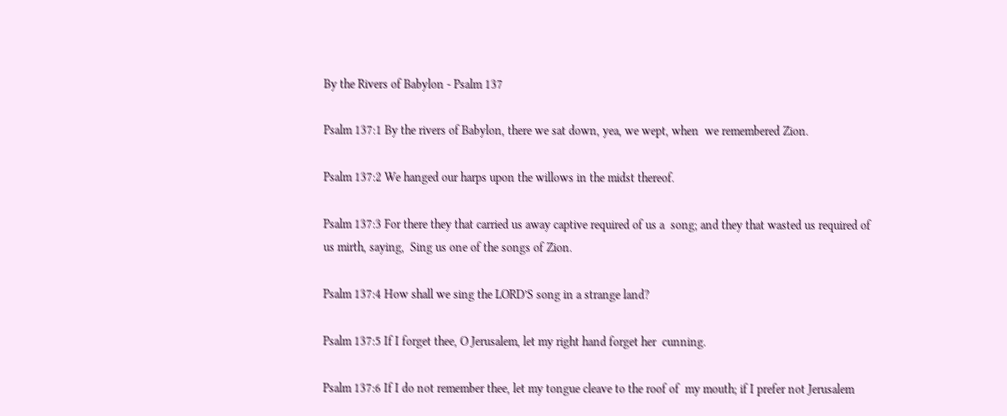By the Rivers of Babylon - Psalm 137

Psalm 137:1 By the rivers of Babylon, there we sat down, yea, we wept, when  we remembered Zion.

Psalm 137:2 We hanged our harps upon the willows in the midst thereof.

Psalm 137:3 For there they that carried us away captive required of us a  song; and they that wasted us required of us mirth, saying,  Sing us one of the songs of Zion.

Psalm 137:4 How shall we sing the LORD’S song in a strange land?

Psalm 137:5 If I forget thee, O Jerusalem, let my right hand forget her  cunning.

Psalm 137:6 If I do not remember thee, let my tongue cleave to the roof of  my mouth; if I prefer not Jerusalem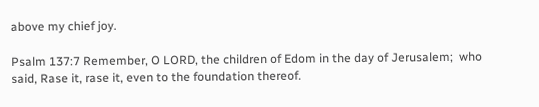above my chief joy.

Psalm 137:7 Remember, O LORD, the children of Edom in the day of Jerusalem;  who said, Rase it, rase it, even to the foundation thereof.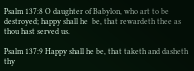Psalm 137:8 O daughter of Babylon, who art to be destroyed; happy shall he  be, that rewardeth thee as thou hast served us.

Psalm 137:9 Happy shall he be, that taketh and dasheth thy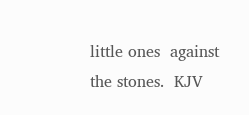little ones  against the stones.  KJV